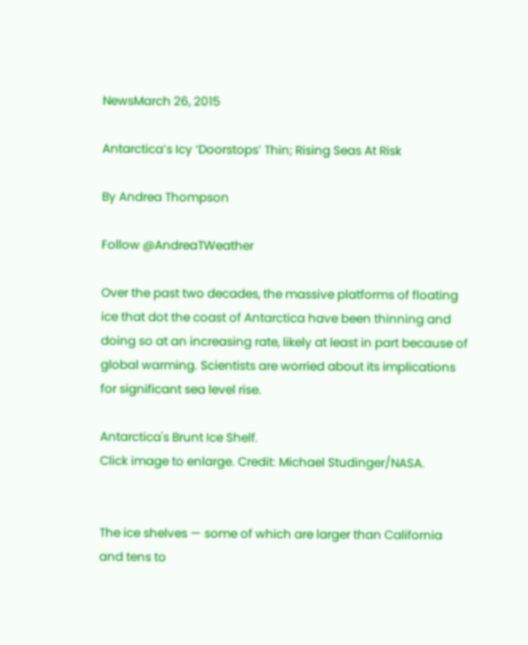NewsMarch 26, 2015

Antarctica’s Icy ‘Doorstops’ Thin; Rising Seas At Risk

By Andrea Thompson

Follow @AndreaTWeather

Over the past two decades, the massive platforms of floating ice that dot the coast of Antarctica have been thinning and doing so at an increasing rate, likely at least in part because of global warming. Scientists are worried about its implications for significant sea level rise.

Antarctica's Brunt Ice Shelf.
Click image to enlarge. Credit: Michael Studinger/NASA.


The ice shelves — some of which are larger than California and tens to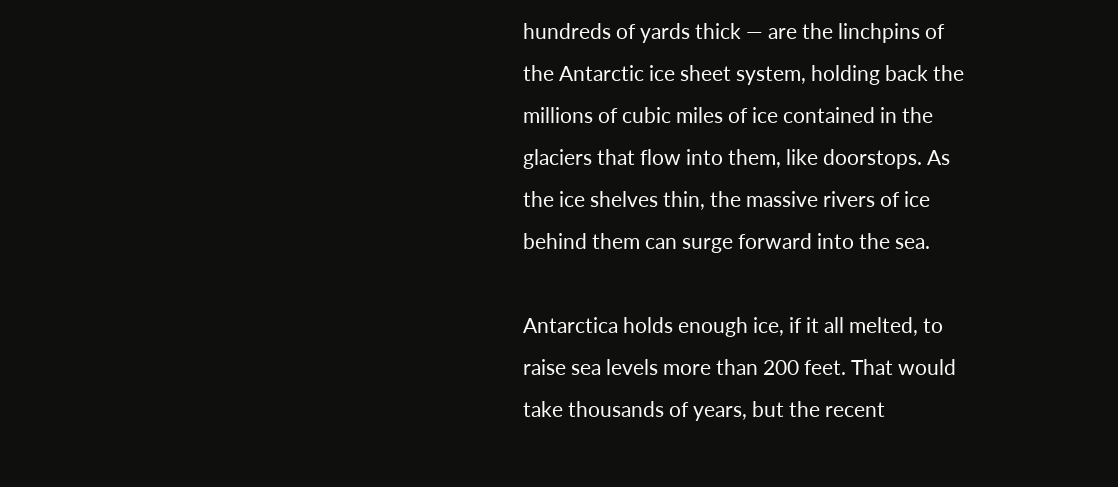hundreds of yards thick — are the linchpins of the Antarctic ice sheet system, holding back the millions of cubic miles of ice contained in the glaciers that flow into them, like doorstops. As the ice shelves thin, the massive rivers of ice behind them can surge forward into the sea.

Antarctica holds enough ice, if it all melted, to raise sea levels more than 200 feet. That would take thousands of years, but the recent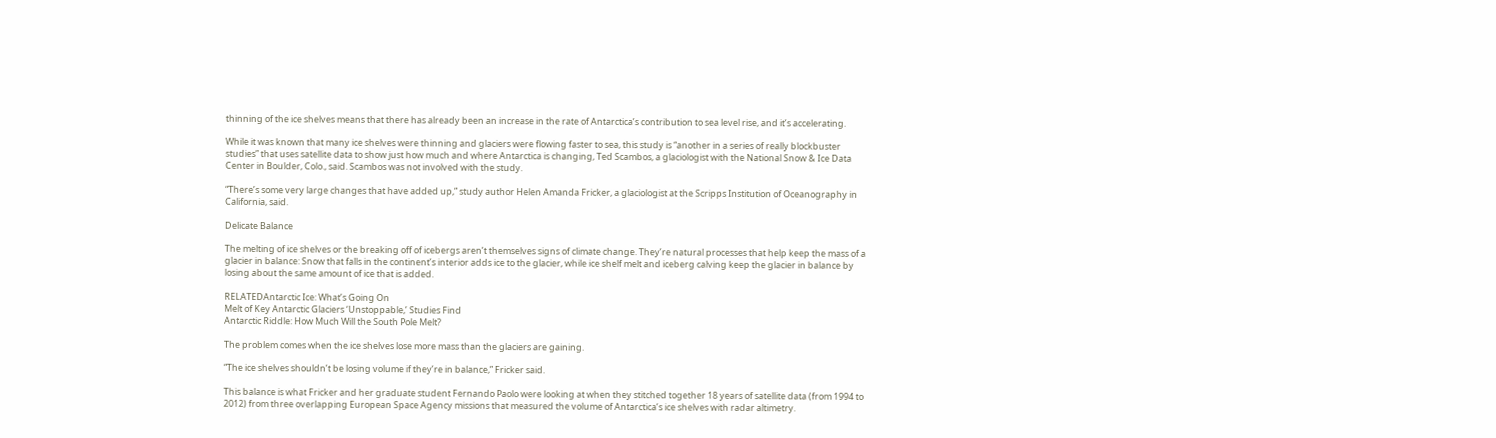thinning of the ice shelves means that there has already been an increase in the rate of Antarctica’s contribution to sea level rise, and it’s accelerating.

While it was known that many ice shelves were thinning and glaciers were flowing faster to sea, this study is “another in a series of really blockbuster studies” that uses satellite data to show just how much and where Antarctica is changing, Ted Scambos, a glaciologist with the National Snow & Ice Data Center in Boulder, Colo., said. Scambos was not involved with the study.

“There’s some very large changes that have added up,” study author Helen Amanda Fricker, a glaciologist at the Scripps Institution of Oceanography in California, said.

Delicate Balance

The melting of ice shelves or the breaking off of icebergs aren’t themselves signs of climate change. They’re natural processes that help keep the mass of a glacier in balance: Snow that falls in the continent’s interior adds ice to the glacier, while ice shelf melt and iceberg calving keep the glacier in balance by losing about the same amount of ice that is added.

RELATEDAntarctic Ice: What’s Going On
Melt of Key Antarctic Glaciers ‘Unstoppable,’ Studies Find
Antarctic Riddle: How Much Will the South Pole Melt?

The problem comes when the ice shelves lose more mass than the glaciers are gaining.

“The ice shelves shouldn’t be losing volume if they’re in balance,” Fricker said.

This balance is what Fricker and her graduate student Fernando Paolo were looking at when they stitched together 18 years of satellite data (from 1994 to 2012) from three overlapping European Space Agency missions that measured the volume of Antarctica’s ice shelves with radar altimetry.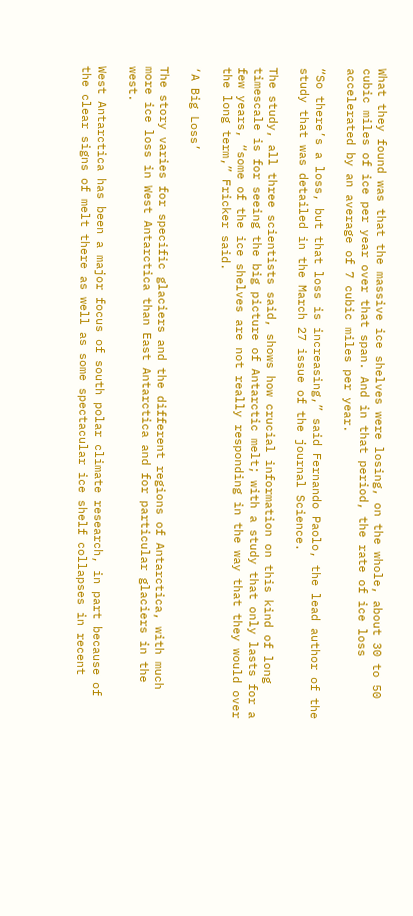What they found was that the massive ice shelves were losing, on the whole, about 30 to 50 cubic miles of ice per year over that span. And in that period, the rate of ice loss accelerated by an average of 7 cubic miles per year.

“So there’s a loss, but that loss is increasing,” said Fernando Paolo, the lead author of the study that was detailed in the March 27 issue of the journal Science.

The study, all three scientists said, shows how crucial information on this kind of long timescale is for seeing the big picture of Antarctic melt; with a study that only lasts for a few years, “some of the ice shelves are not really responding in the way that they would over the long term,” Fricker said.

‘A Big Loss’

The story varies for specific glaciers and the different regions of Antarctica, with much more ice loss in West Antarctica than East Antarctica and for particular glaciers in the west.

West Antarctica has been a major focus of south polar climate research, in part because of the clear signs of melt there as well as some spectacular ice shelf collapses in recent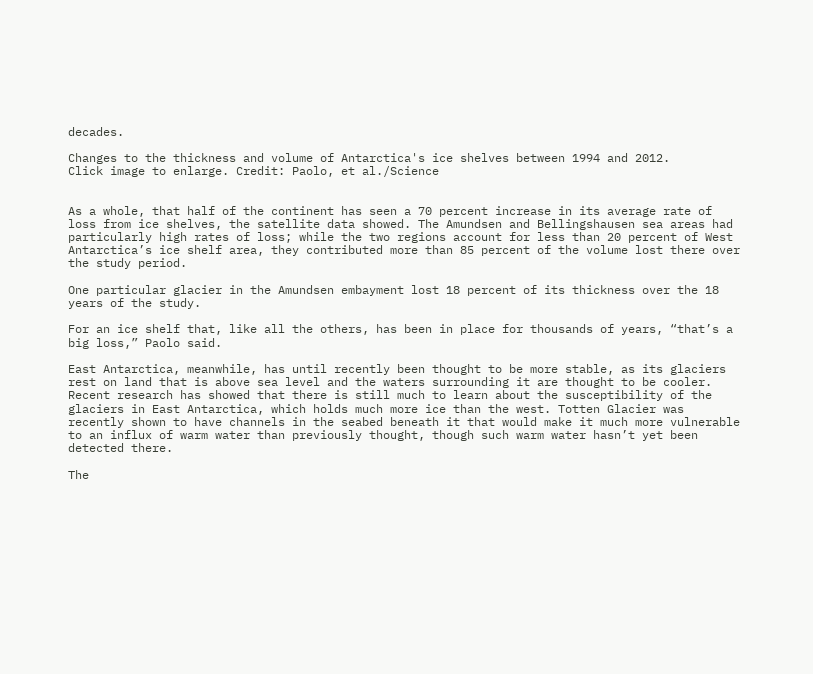decades.

Changes to the thickness and volume of Antarctica's ice shelves between 1994 and 2012.
Click image to enlarge. Credit: Paolo, et al./Science


As a whole, that half of the continent has seen a 70 percent increase in its average rate of loss from ice shelves, the satellite data showed. The Amundsen and Bellingshausen sea areas had particularly high rates of loss; while the two regions account for less than 20 percent of West Antarctica’s ice shelf area, they contributed more than 85 percent of the volume lost there over the study period.

One particular glacier in the Amundsen embayment lost 18 percent of its thickness over the 18 years of the study.

For an ice shelf that, like all the others, has been in place for thousands of years, “that’s a big loss,” Paolo said.

East Antarctica, meanwhile, has until recently been thought to be more stable, as its glaciers rest on land that is above sea level and the waters surrounding it are thought to be cooler. Recent research has showed that there is still much to learn about the susceptibility of the glaciers in East Antarctica, which holds much more ice than the west. Totten Glacier was recently shown to have channels in the seabed beneath it that would make it much more vulnerable to an influx of warm water than previously thought, though such warm water hasn’t yet been detected there.

The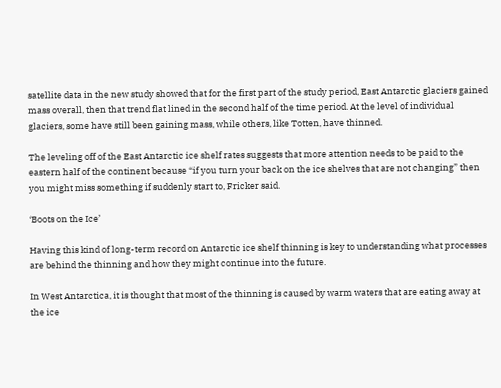satellite data in the new study showed that for the first part of the study period, East Antarctic glaciers gained mass overall, then that trend flat lined in the second half of the time period. At the level of individual glaciers, some have still been gaining mass, while others, like Totten, have thinned.

The leveling off of the East Antarctic ice shelf rates suggests that more attention needs to be paid to the eastern half of the continent because “if you turn your back on the ice shelves that are not changing” then you might miss something if suddenly start to, Fricker said.

‘Boots on the Ice’

Having this kind of long-term record on Antarctic ice shelf thinning is key to understanding what processes are behind the thinning and how they might continue into the future.

In West Antarctica, it is thought that most of the thinning is caused by warm waters that are eating away at the ice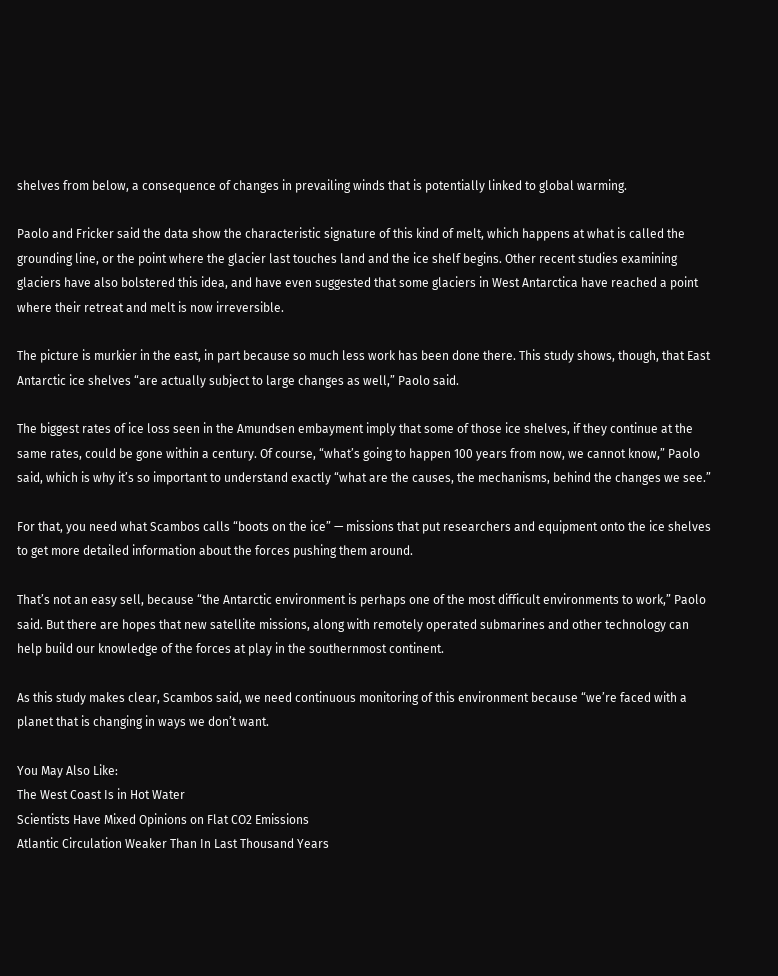shelves from below, a consequence of changes in prevailing winds that is potentially linked to global warming.

Paolo and Fricker said the data show the characteristic signature of this kind of melt, which happens at what is called the grounding line, or the point where the glacier last touches land and the ice shelf begins. Other recent studies examining glaciers have also bolstered this idea, and have even suggested that some glaciers in West Antarctica have reached a point where their retreat and melt is now irreversible.

The picture is murkier in the east, in part because so much less work has been done there. This study shows, though, that East Antarctic ice shelves “are actually subject to large changes as well,” Paolo said.

The biggest rates of ice loss seen in the Amundsen embayment imply that some of those ice shelves, if they continue at the same rates, could be gone within a century. Of course, “what’s going to happen 100 years from now, we cannot know,” Paolo said, which is why it’s so important to understand exactly “what are the causes, the mechanisms, behind the changes we see.”

For that, you need what Scambos calls “boots on the ice” — missions that put researchers and equipment onto the ice shelves to get more detailed information about the forces pushing them around.

That’s not an easy sell, because “the Antarctic environment is perhaps one of the most difficult environments to work,” Paolo said. But there are hopes that new satellite missions, along with remotely operated submarines and other technology can help build our knowledge of the forces at play in the southernmost continent.

As this study makes clear, Scambos said, we need continuous monitoring of this environment because “we’re faced with a planet that is changing in ways we don’t want.

You May Also Like:
The West Coast Is in Hot Water
Scientists Have Mixed Opinions on Flat CO2 Emissions
Atlantic Circulation Weaker Than In Last Thousand Years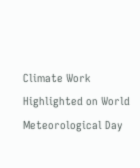Climate Work Highlighted on World Meteorological Day